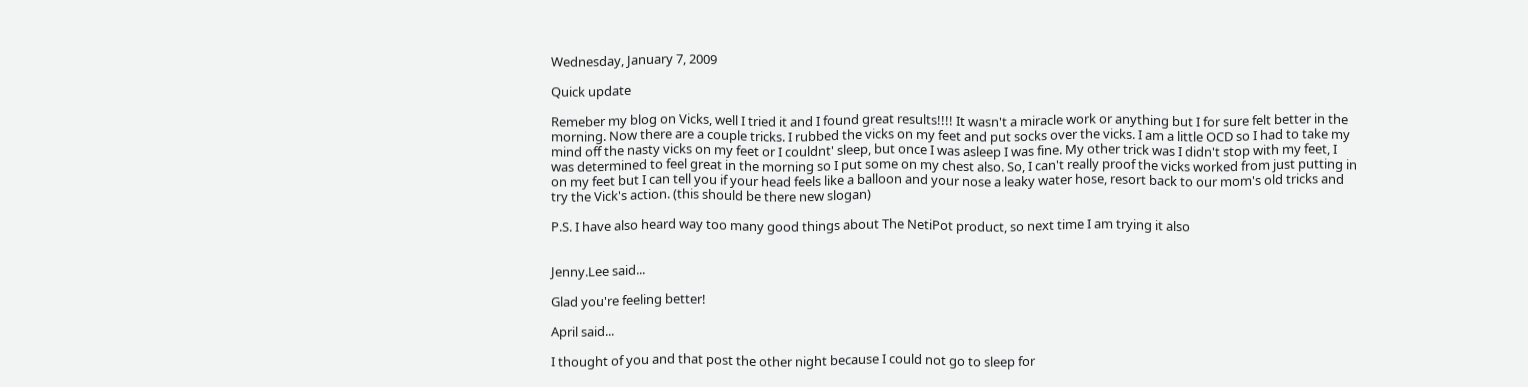Wednesday, January 7, 2009

Quick update

Remeber my blog on Vicks, well I tried it and I found great results!!!! It wasn't a miracle work or anything but I for sure felt better in the morning. Now there are a couple tricks. I rubbed the vicks on my feet and put socks over the vicks. I am a little OCD so I had to take my mind off the nasty vicks on my feet or I couldnt' sleep, but once I was asleep I was fine. My other trick was I didn't stop with my feet, I was determined to feel great in the morning so I put some on my chest also. So, I can't really proof the vicks worked from just putting in on my feet but I can tell you if your head feels like a balloon and your nose a leaky water hose, resort back to our mom's old tricks and try the Vick's action. (this should be there new slogan)

P.S. I have also heard way too many good things about The NetiPot product, so next time I am trying it also


Jenny.Lee said...

Glad you're feeling better!

April said...

I thought of you and that post the other night because I could not go to sleep for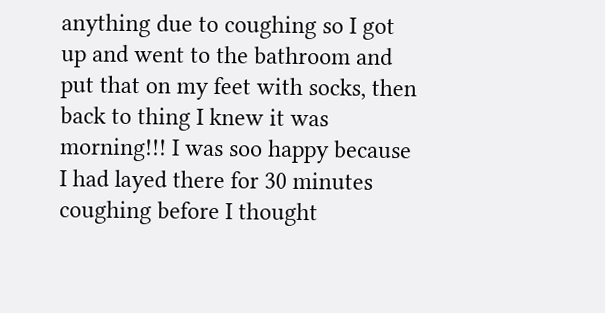anything due to coughing so I got up and went to the bathroom and put that on my feet with socks, then back to thing I knew it was morning!!! I was soo happy because I had layed there for 30 minutes coughing before I thought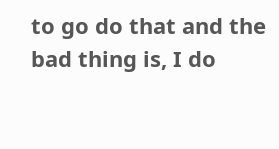to go do that and the bad thing is, I do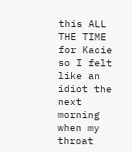this ALL THE TIME for Kacie so I felt like an idiot the next morning when my throat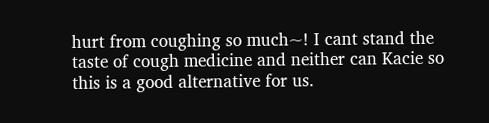hurt from coughing so much~! I cant stand the taste of cough medicine and neither can Kacie so this is a good alternative for us.